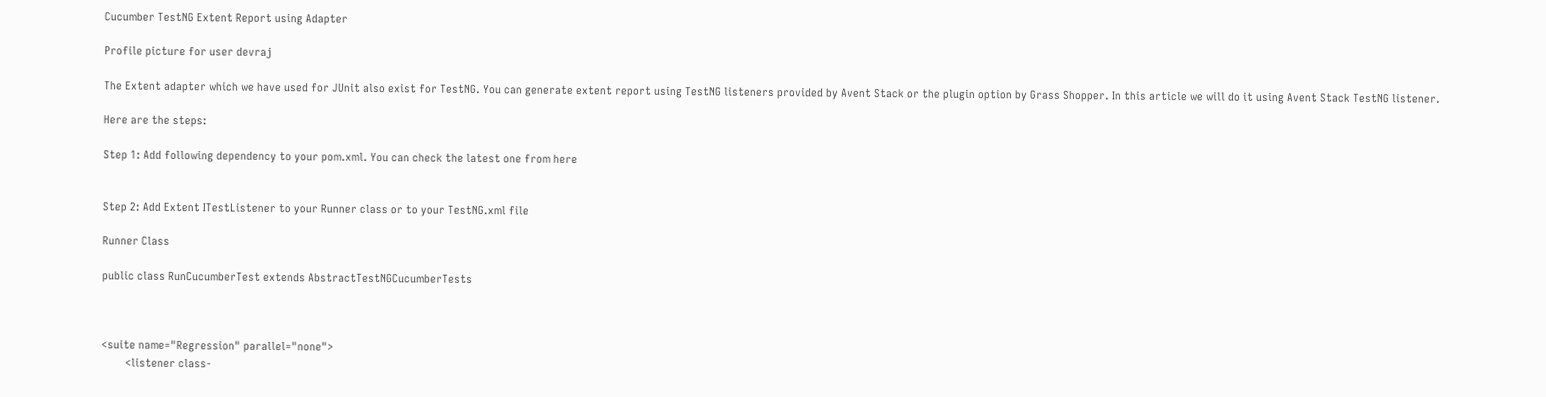Cucumber TestNG Extent Report using Adapter

Profile picture for user devraj

The Extent adapter which we have used for JUnit also exist for TestNG. You can generate extent report using TestNG listeners provided by Avent Stack or the plugin option by Grass Shopper. In this article we will do it using Avent Stack TestNG listener.

Here are the steps:

Step 1: Add following dependency to your pom.xml. You can check the latest one from here


Step 2: Add Extent ITestListener to your Runner class or to your TestNG.xml file

Runner Class

public class RunCucumberTest extends AbstractTestNGCucumberTests



<suite name="Regression" parallel="none">
        <listener class-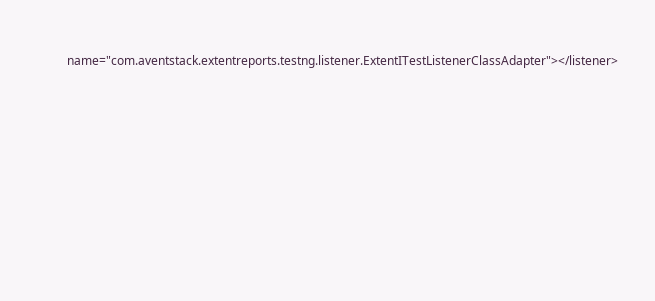name="com.aventstack.extentreports.testng.listener.ExtentITestListenerClassAdapter"></listener>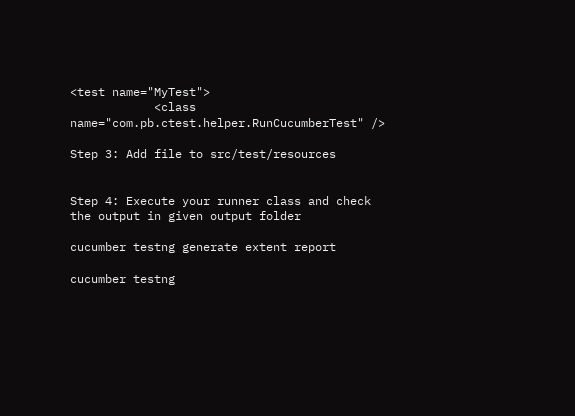<test name="MyTest">
            <class name="com.pb.ctest.helper.RunCucumberTest" />

Step 3: Add file to src/test/resources


Step 4: Execute your runner class and check the output in given output folder

cucumber testng generate extent report

cucumber testng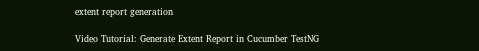extent report generation

Video Tutorial: Generate Extent Report in Cucumber TestNG